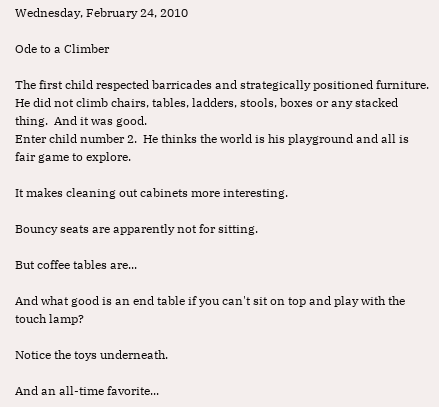Wednesday, February 24, 2010

Ode to a Climber

The first child respected barricades and strategically positioned furniture.  He did not climb chairs, tables, ladders, stools, boxes or any stacked thing.  And it was good.
Enter child number 2.  He thinks the world is his playground and all is fair game to explore.

It makes cleaning out cabinets more interesting.

Bouncy seats are apparently not for sitting.

But coffee tables are...

And what good is an end table if you can't sit on top and play with the touch lamp?

Notice the toys underneath.

And an all-time favorite...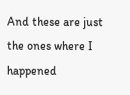And these are just the ones where I happened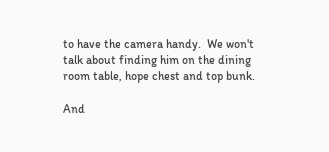to have the camera handy.  We won't talk about finding him on the dining room table, hope chest and top bunk.

And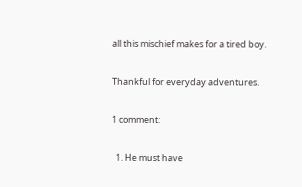all this mischief makes for a tired boy.

Thankful for everyday adventures.

1 comment:

  1. He must have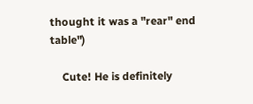thought it was a "rear" end table")

    Cute! He is definitely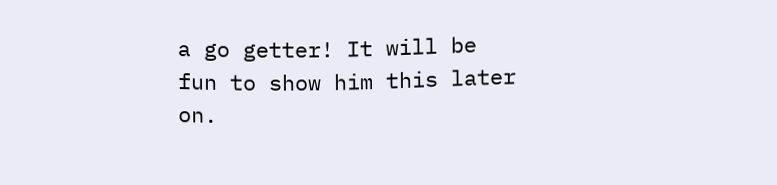a go getter! It will be fun to show him this later on.